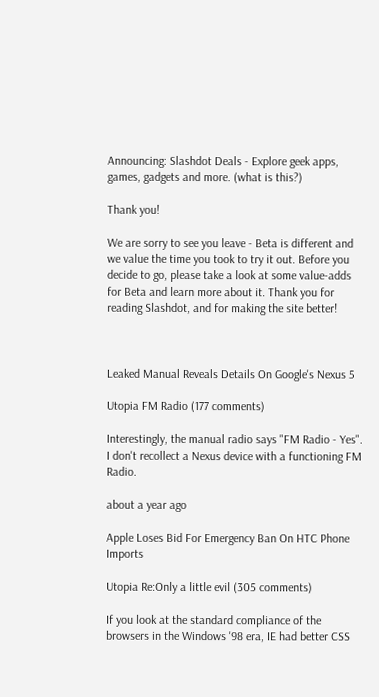Announcing: Slashdot Deals - Explore geek apps, games, gadgets and more. (what is this?)

Thank you!

We are sorry to see you leave - Beta is different and we value the time you took to try it out. Before you decide to go, please take a look at some value-adds for Beta and learn more about it. Thank you for reading Slashdot, and for making the site better!



Leaked Manual Reveals Details On Google's Nexus 5

Utopia FM Radio (177 comments)

Interestingly, the manual radio says "FM Radio - Yes".
I don't recollect a Nexus device with a functioning FM Radio.

about a year ago

Apple Loses Bid For Emergency Ban On HTC Phone Imports

Utopia Re:Only a little evil (305 comments)

If you look at the standard compliance of the browsers in the Windows '98 era, IE had better CSS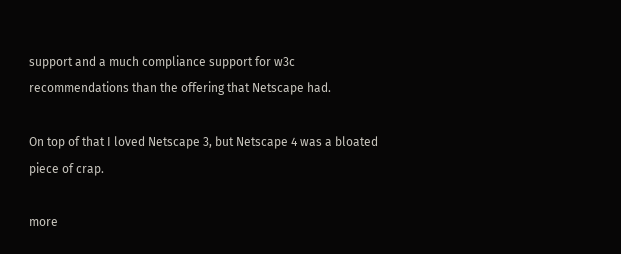support and a much compliance support for w3c recommendations than the offering that Netscape had.

On top of that I loved Netscape 3, but Netscape 4 was a bloated piece of crap.

more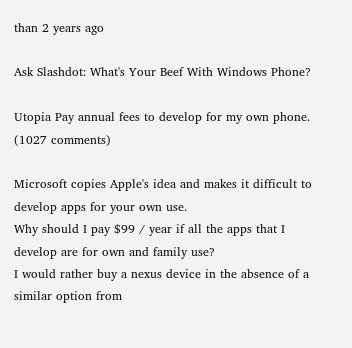than 2 years ago

Ask Slashdot: What's Your Beef With Windows Phone?

Utopia Pay annual fees to develop for my own phone. (1027 comments)

Microsoft copies Apple's idea and makes it difficult to develop apps for your own use.
Why should I pay $99 / year if all the apps that I develop are for own and family use?
I would rather buy a nexus device in the absence of a similar option from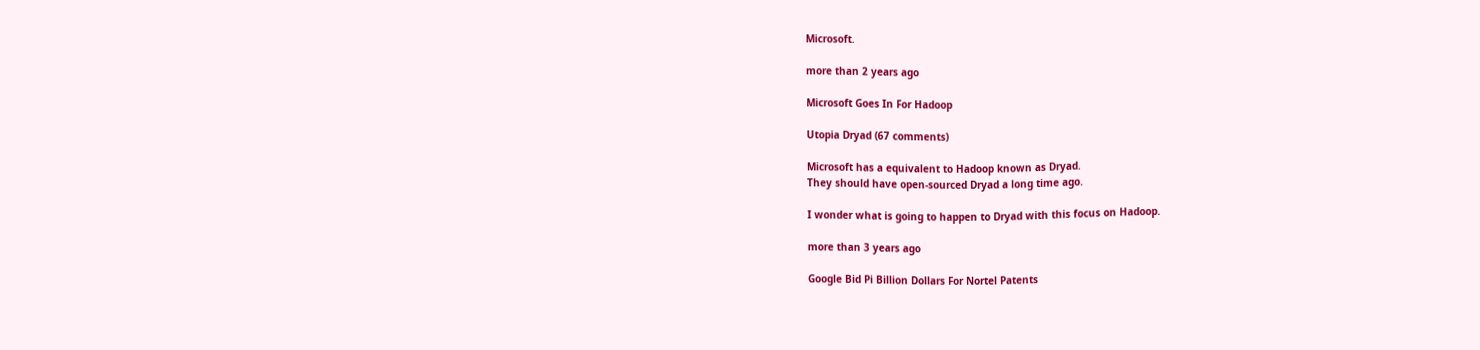Microsoft.

more than 2 years ago

Microsoft Goes In For Hadoop

Utopia Dryad (67 comments)

Microsoft has a equivalent to Hadoop known as Dryad.
They should have open-sourced Dryad a long time ago.

I wonder what is going to happen to Dryad with this focus on Hadoop.

more than 3 years ago

Google Bid Pi Billion Dollars For Nortel Patents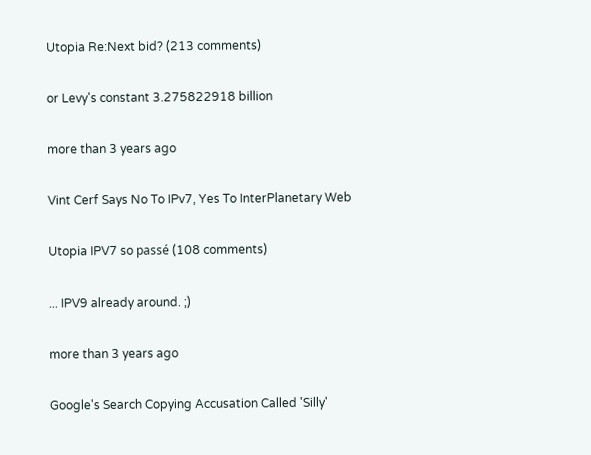Utopia Re:Next bid? (213 comments)

or Levy's constant 3.275822918 billion

more than 3 years ago

Vint Cerf Says No To IPv7, Yes To InterPlanetary Web

Utopia IPV7 so passé (108 comments)

... IPV9 already around. ;)

more than 3 years ago

Google's Search Copying Accusation Called 'Silly'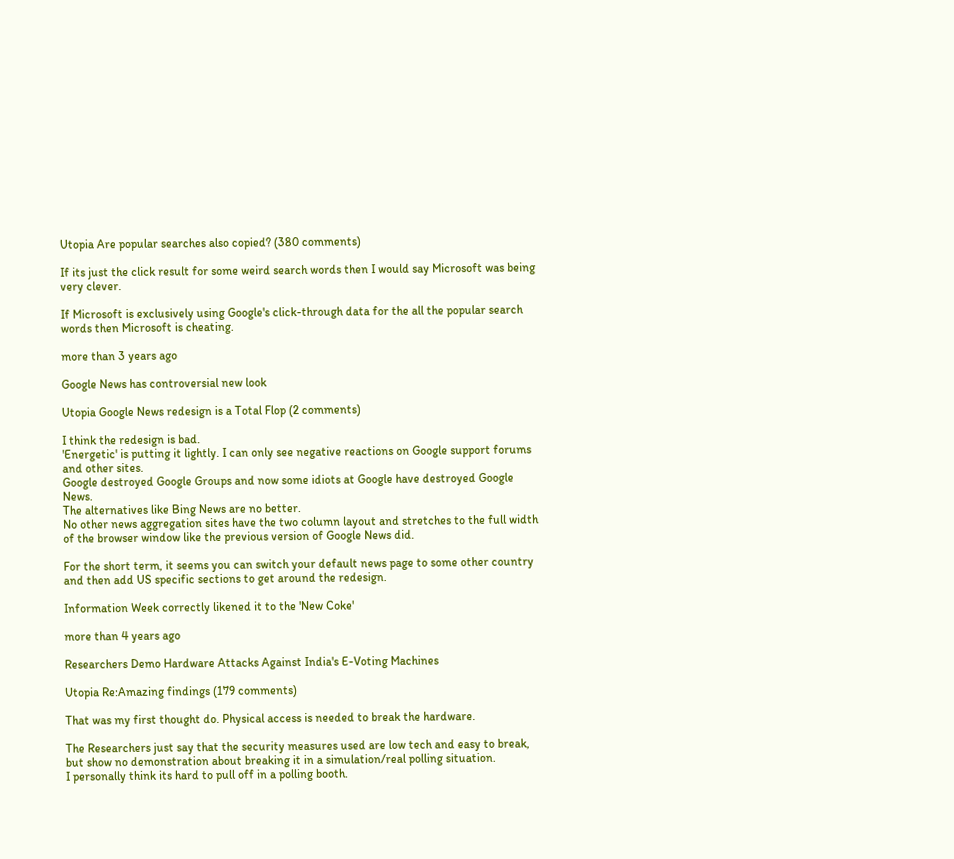Utopia Are popular searches also copied? (380 comments)

If its just the click result for some weird search words then I would say Microsoft was being very clever.

If Microsoft is exclusively using Google's click-through data for the all the popular search words then Microsoft is cheating.

more than 3 years ago

Google News has controversial new look

Utopia Google News redesign is a Total Flop (2 comments)

I think the redesign is bad.
'Energetic' is putting it lightly. I can only see negative reactions on Google support forums and other sites.
Google destroyed Google Groups and now some idiots at Google have destroyed Google News.
The alternatives like Bing News are no better.
No other news aggregation sites have the two column layout and stretches to the full width of the browser window like the previous version of Google News did.

For the short term, it seems you can switch your default news page to some other country and then add US specific sections to get around the redesign.

Information Week correctly likened it to the 'New Coke'

more than 4 years ago

Researchers Demo Hardware Attacks Against India's E-Voting Machines

Utopia Re:Amazing findings (179 comments)

That was my first thought do. Physical access is needed to break the hardware.

The Researchers just say that the security measures used are low tech and easy to break, but show no demonstration about breaking it in a simulation/real polling situation.
I personally think its hard to pull off in a polling booth.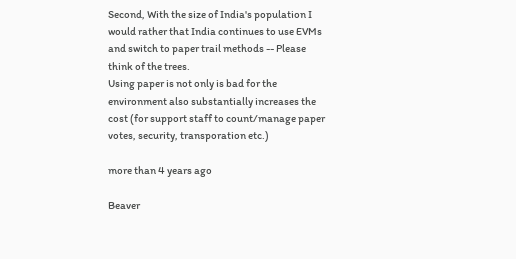Second, With the size of India's population I would rather that India continues to use EVMs and switch to paper trail methods -- Please think of the trees.
Using paper is not only is bad for the environment also substantially increases the cost (for support staff to count/manage paper votes, security, transporation etc.)

more than 4 years ago

Beaver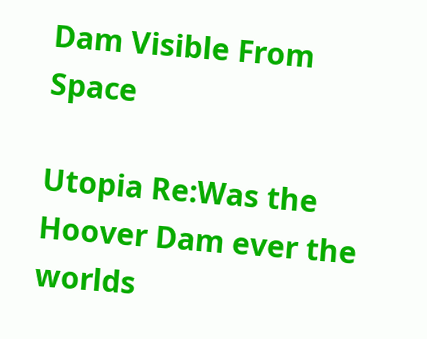Dam Visible From Space

Utopia Re:Was the Hoover Dam ever the worlds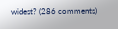widest? (286 comments)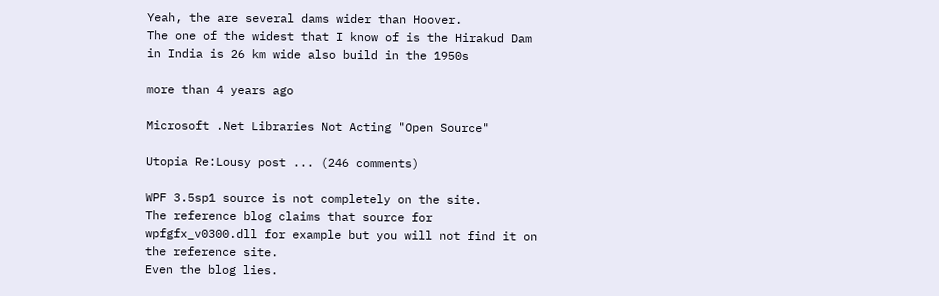Yeah, the are several dams wider than Hoover.
The one of the widest that I know of is the Hirakud Dam in India is 26 km wide also build in the 1950s

more than 4 years ago

Microsoft .Net Libraries Not Acting "Open Source"

Utopia Re:Lousy post ... (246 comments)

WPF 3.5sp1 source is not completely on the site.
The reference blog claims that source for wpfgfx_v0300.dll for example but you will not find it on the reference site.
Even the blog lies.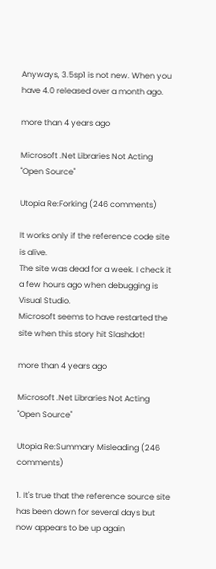Anyways, 3.5sp1 is not new. When you have 4.0 released over a month ago.

more than 4 years ago

Microsoft .Net Libraries Not Acting "Open Source"

Utopia Re:Forking (246 comments)

It works only if the reference code site is alive.
The site was dead for a week. I check it a few hours ago when debugging is Visual Studio.
Microsoft seems to have restarted the site when this story hit Slashdot!

more than 4 years ago

Microsoft .Net Libraries Not Acting "Open Source"

Utopia Re:Summary Misleading (246 comments)

1. It's true that the reference source site has been down for several days but now appears to be up again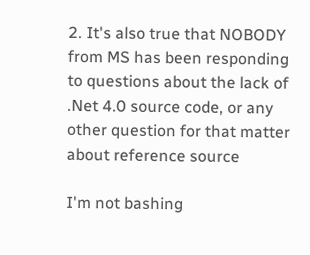2. It's also true that NOBODY from MS has been responding to questions about the lack of .Net 4.0 source code, or any other question for that matter about reference source

I'm not bashing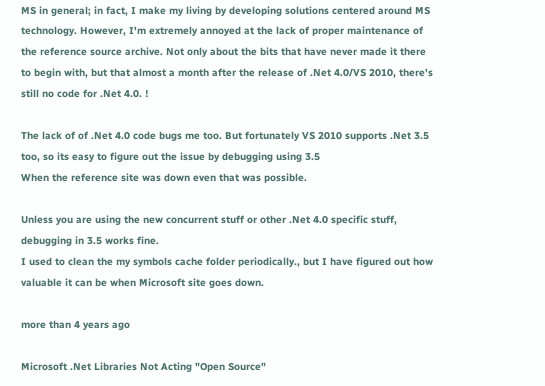MS in general; in fact, I make my living by developing solutions centered around MS technology. However, I'm extremely annoyed at the lack of proper maintenance of the reference source archive. Not only about the bits that have never made it there to begin with, but that almost a month after the release of .Net 4.0/VS 2010, there's still no code for .Net 4.0. !

The lack of of .Net 4.0 code bugs me too. But fortunately VS 2010 supports .Net 3.5 too, so its easy to figure out the issue by debugging using 3.5
When the reference site was down even that was possible.

Unless you are using the new concurrent stuff or other .Net 4.0 specific stuff, debugging in 3.5 works fine.
I used to clean the my symbols cache folder periodically., but I have figured out how valuable it can be when Microsoft site goes down.

more than 4 years ago

Microsoft .Net Libraries Not Acting "Open Source"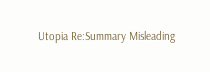Utopia Re:Summary Misleading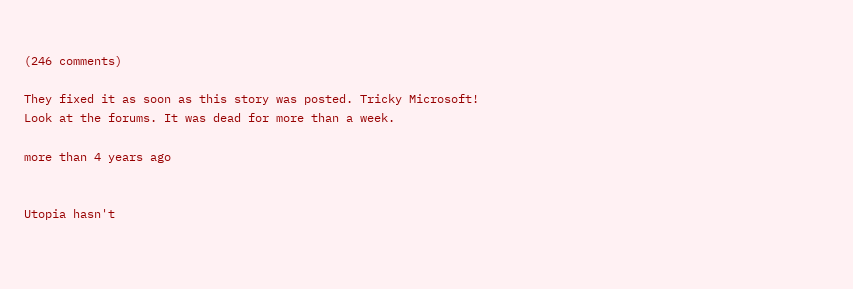(246 comments)

They fixed it as soon as this story was posted. Tricky Microsoft!
Look at the forums. It was dead for more than a week.

more than 4 years ago


Utopia hasn't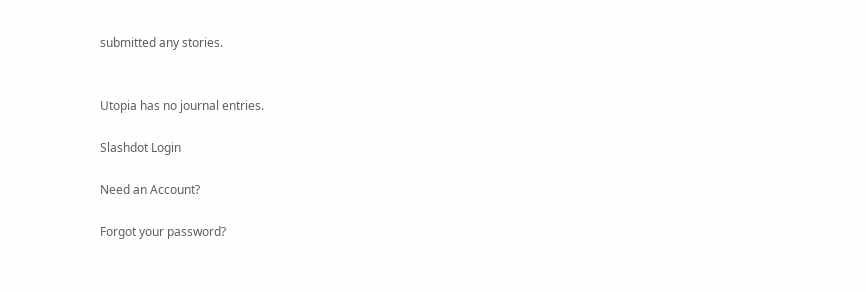submitted any stories.


Utopia has no journal entries.

Slashdot Login

Need an Account?

Forgot your password?